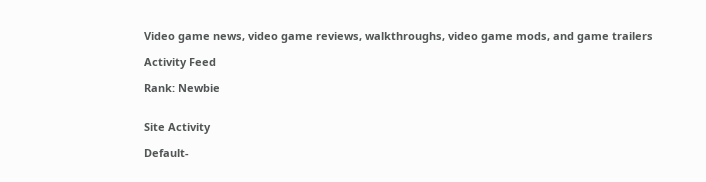Video game news, video game reviews, walkthroughs, video game mods, and game trailers

Activity Feed

Rank: Newbie


Site Activity

Default-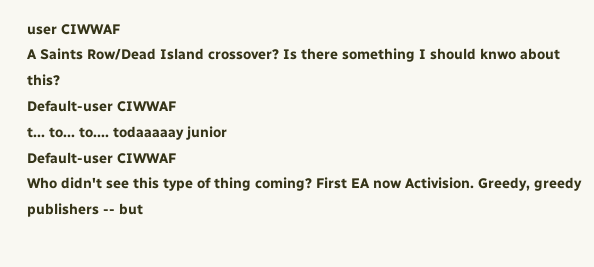user CIWWAF
A Saints Row/Dead Island crossover? Is there something I should knwo about this?
Default-user CIWWAF
t... to... to.... todaaaaay junior
Default-user CIWWAF
Who didn't see this type of thing coming? First EA now Activision. Greedy, greedy publishers -- but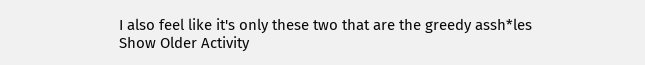I also feel like it's only these two that are the greedy assh*les
Show Older Activity